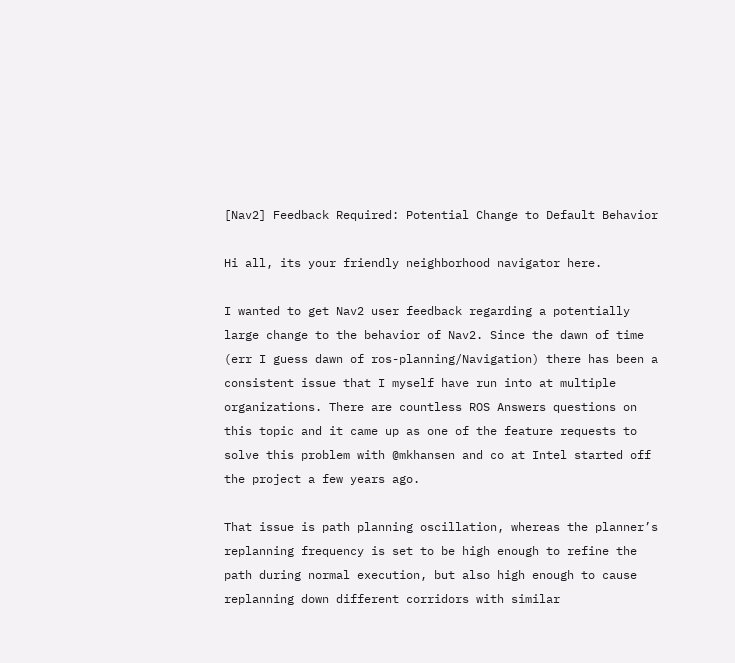[Nav2] Feedback Required: Potential Change to Default Behavior

Hi all, its your friendly neighborhood navigator here.

I wanted to get Nav2 user feedback regarding a potentially large change to the behavior of Nav2. Since the dawn of time (err I guess dawn of ros-planning/Navigation) there has been a consistent issue that I myself have run into at multiple organizations. There are countless ROS Answers questions on this topic and it came up as one of the feature requests to solve this problem with @mkhansen and co at Intel started off the project a few years ago.

That issue is path planning oscillation, whereas the planner’s replanning frequency is set to be high enough to refine the path during normal execution, but also high enough to cause replanning down different corridors with similar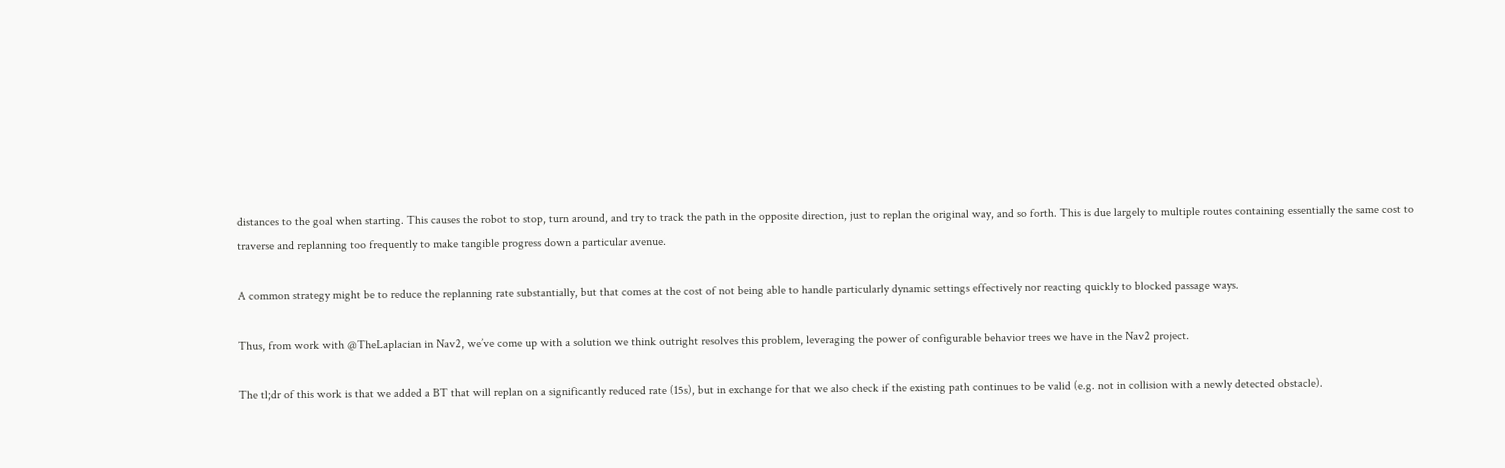distances to the goal when starting. This causes the robot to stop, turn around, and try to track the path in the opposite direction, just to replan the original way, and so forth. This is due largely to multiple routes containing essentially the same cost to traverse and replanning too frequently to make tangible progress down a particular avenue.

A common strategy might be to reduce the replanning rate substantially, but that comes at the cost of not being able to handle particularly dynamic settings effectively nor reacting quickly to blocked passage ways.

Thus, from work with @TheLaplacian in Nav2, we’ve come up with a solution we think outright resolves this problem, leveraging the power of configurable behavior trees we have in the Nav2 project.

The tl;dr of this work is that we added a BT that will replan on a significantly reduced rate (15s), but in exchange for that we also check if the existing path continues to be valid (e.g. not in collision with a newly detected obstacle).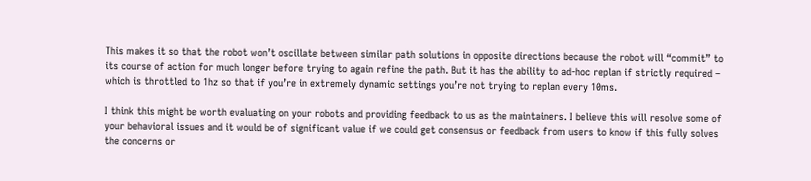This makes it so that the robot won’t oscillate between similar path solutions in opposite directions because the robot will “commit” to its course of action for much longer before trying to again refine the path. But it has the ability to ad-hoc replan if strictly required – which is throttled to 1hz so that if you’re in extremely dynamic settings you’re not trying to replan every 10ms.

I think this might be worth evaluating on your robots and providing feedback to us as the maintainers. I believe this will resolve some of your behavioral issues and it would be of significant value if we could get consensus or feedback from users to know if this fully solves the concerns or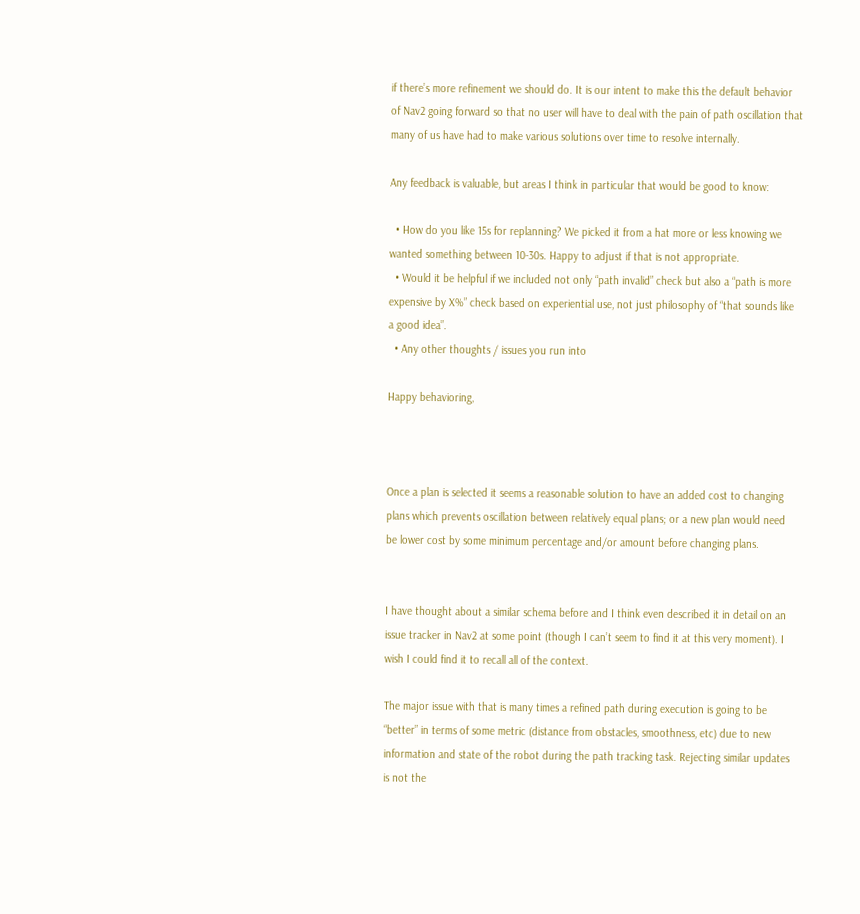if there’s more refinement we should do. It is our intent to make this the default behavior of Nav2 going forward so that no user will have to deal with the pain of path oscillation that many of us have had to make various solutions over time to resolve internally.

Any feedback is valuable, but areas I think in particular that would be good to know:

  • How do you like 15s for replanning? We picked it from a hat more or less knowing we wanted something between 10-30s. Happy to adjust if that is not appropriate.
  • Would it be helpful if we included not only “path invalid” check but also a “path is more expensive by X%” check based on experiential use, not just philosophy of “that sounds like a good idea”.
  • Any other thoughts / issues you run into

Happy behavioring,



Once a plan is selected it seems a reasonable solution to have an added cost to changing plans which prevents oscillation between relatively equal plans; or a new plan would need be lower cost by some minimum percentage and/or amount before changing plans.


I have thought about a similar schema before and I think even described it in detail on an issue tracker in Nav2 at some point (though I can’t seem to find it at this very moment). I wish I could find it to recall all of the context.

The major issue with that is many times a refined path during execution is going to be “better” in terms of some metric (distance from obstacles, smoothness, etc) due to new information and state of the robot during the path tracking task. Rejecting similar updates is not the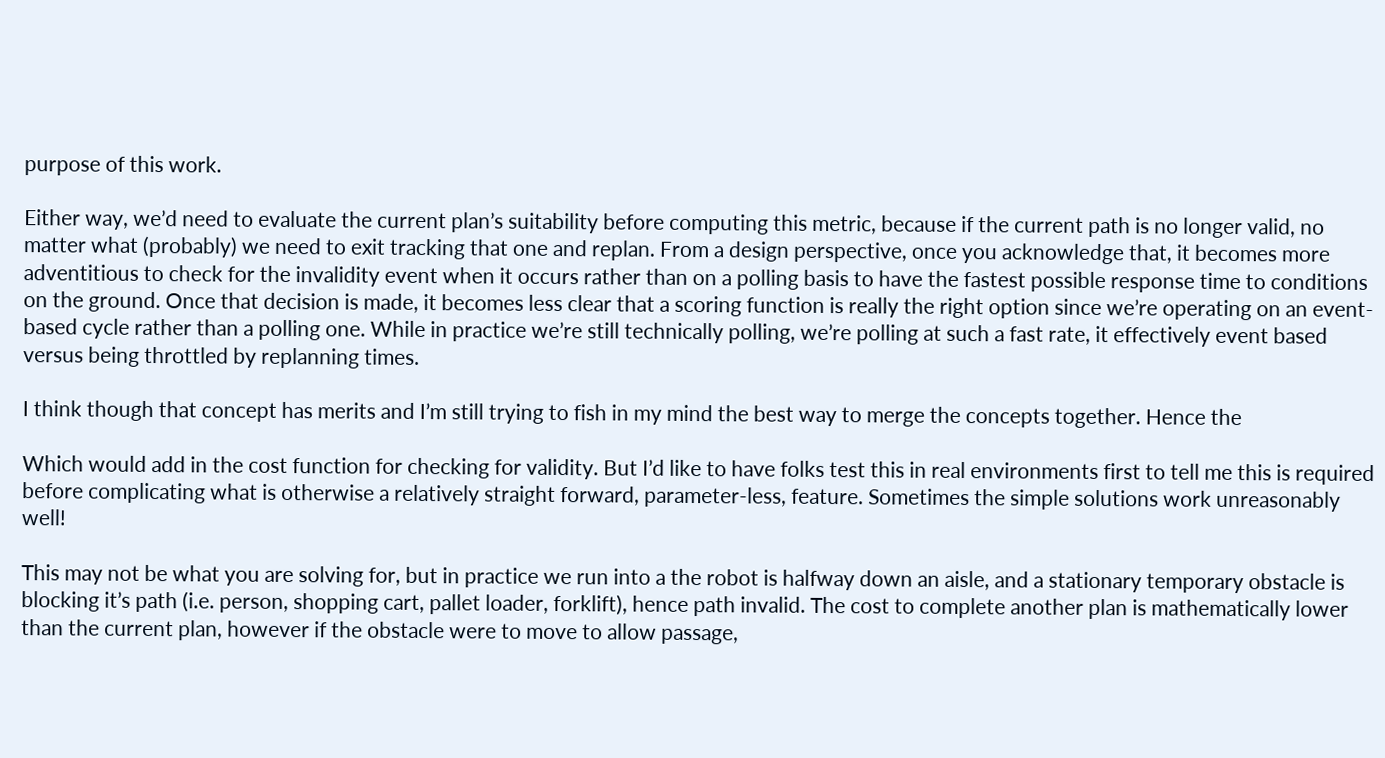purpose of this work.

Either way, we’d need to evaluate the current plan’s suitability before computing this metric, because if the current path is no longer valid, no matter what (probably) we need to exit tracking that one and replan. From a design perspective, once you acknowledge that, it becomes more adventitious to check for the invalidity event when it occurs rather than on a polling basis to have the fastest possible response time to conditions on the ground. Once that decision is made, it becomes less clear that a scoring function is really the right option since we’re operating on an event-based cycle rather than a polling one. While in practice we’re still technically polling, we’re polling at such a fast rate, it effectively event based versus being throttled by replanning times.

I think though that concept has merits and I’m still trying to fish in my mind the best way to merge the concepts together. Hence the

Which would add in the cost function for checking for validity. But I’d like to have folks test this in real environments first to tell me this is required before complicating what is otherwise a relatively straight forward, parameter-less, feature. Sometimes the simple solutions work unreasonably well!

This may not be what you are solving for, but in practice we run into a the robot is halfway down an aisle, and a stationary temporary obstacle is blocking it’s path (i.e. person, shopping cart, pallet loader, forklift), hence path invalid. The cost to complete another plan is mathematically lower than the current plan, however if the obstacle were to move to allow passage,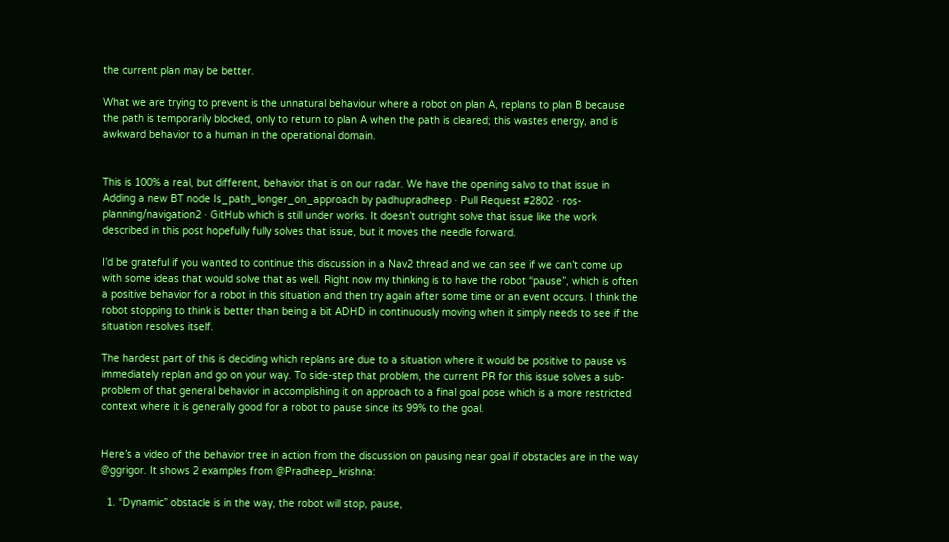the current plan may be better.

What we are trying to prevent is the unnatural behaviour where a robot on plan A, replans to plan B because the path is temporarily blocked, only to return to plan A when the path is cleared; this wastes energy, and is awkward behavior to a human in the operational domain.


This is 100% a real, but different, behavior that is on our radar. We have the opening salvo to that issue in Adding a new BT node Is_path_longer_on_approach by padhupradheep · Pull Request #2802 · ros-planning/navigation2 · GitHub which is still under works. It doesn’t outright solve that issue like the work described in this post hopefully fully solves that issue, but it moves the needle forward.

I’d be grateful if you wanted to continue this discussion in a Nav2 thread and we can see if we can’t come up with some ideas that would solve that as well. Right now my thinking is to have the robot “pause”, which is often a positive behavior for a robot in this situation and then try again after some time or an event occurs. I think the robot stopping to think is better than being a bit ADHD in continuously moving when it simply needs to see if the situation resolves itself.

The hardest part of this is deciding which replans are due to a situation where it would be positive to pause vs immediately replan and go on your way. To side-step that problem, the current PR for this issue solves a sub-problem of that general behavior in accomplishing it on approach to a final goal pose which is a more restricted context where it is generally good for a robot to pause since its 99% to the goal.


Here’s a video of the behavior tree in action from the discussion on pausing near goal if obstacles are in the way @ggrigor. It shows 2 examples from @Pradheep_krishna:

  1. “Dynamic” obstacle is in the way, the robot will stop, pause,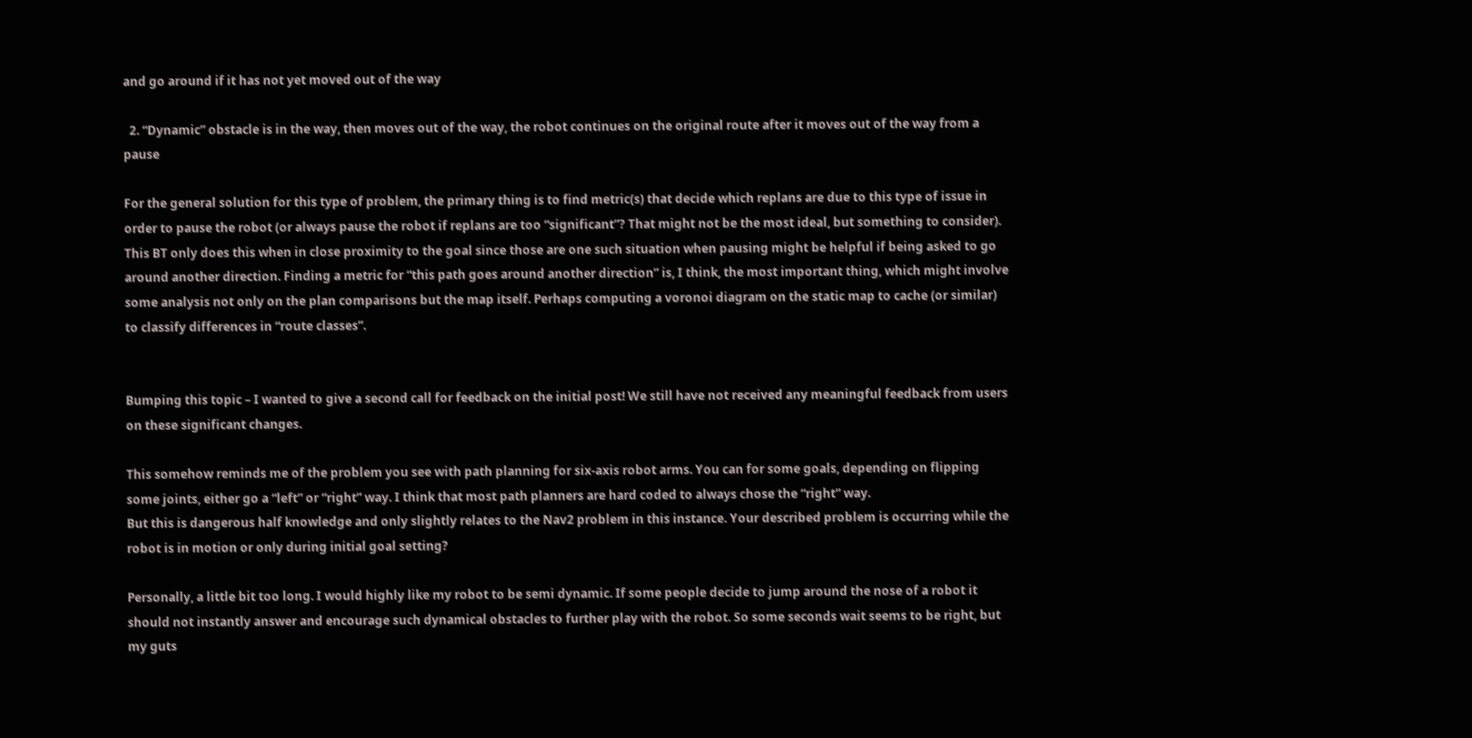and go around if it has not yet moved out of the way

  2. “Dynamic” obstacle is in the way, then moves out of the way, the robot continues on the original route after it moves out of the way from a pause

For the general solution for this type of problem, the primary thing is to find metric(s) that decide which replans are due to this type of issue in order to pause the robot (or always pause the robot if replans are too “significant”? That might not be the most ideal, but something to consider). This BT only does this when in close proximity to the goal since those are one such situation when pausing might be helpful if being asked to go around another direction. Finding a metric for “this path goes around another direction” is, I think, the most important thing, which might involve some analysis not only on the plan comparisons but the map itself. Perhaps computing a voronoi diagram on the static map to cache (or similar) to classify differences in “route classes”.


Bumping this topic – I wanted to give a second call for feedback on the initial post! We still have not received any meaningful feedback from users on these significant changes.

This somehow reminds me of the problem you see with path planning for six-axis robot arms. You can for some goals, depending on flipping some joints, either go a “left” or “right” way. I think that most path planners are hard coded to always chose the “right” way.
But this is dangerous half knowledge and only slightly relates to the Nav2 problem in this instance. Your described problem is occurring while the robot is in motion or only during initial goal setting?

Personally, a little bit too long. I would highly like my robot to be semi dynamic. If some people decide to jump around the nose of a robot it should not instantly answer and encourage such dynamical obstacles to further play with the robot. So some seconds wait seems to be right, but my guts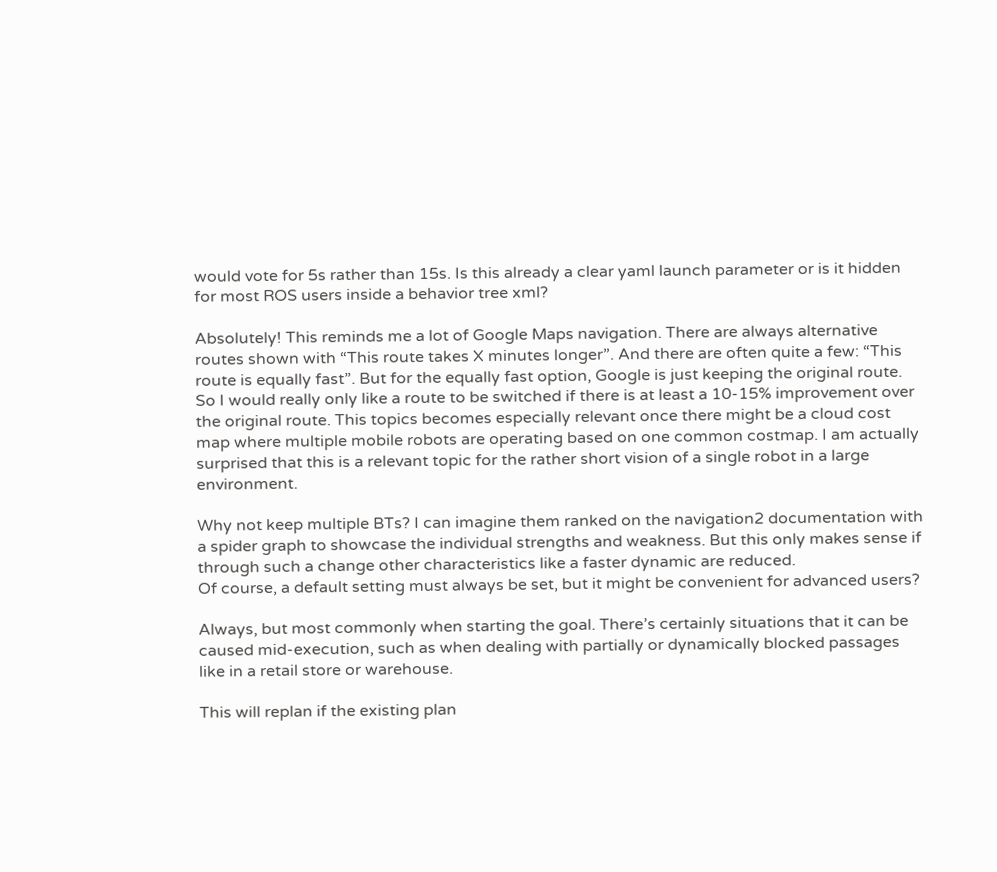would vote for 5s rather than 15s. Is this already a clear yaml launch parameter or is it hidden for most ROS users inside a behavior tree xml?

Absolutely! This reminds me a lot of Google Maps navigation. There are always alternative routes shown with “This route takes X minutes longer”. And there are often quite a few: “This route is equally fast”. But for the equally fast option, Google is just keeping the original route. So I would really only like a route to be switched if there is at least a 10-15% improvement over the original route. This topics becomes especially relevant once there might be a cloud cost map where multiple mobile robots are operating based on one common costmap. I am actually surprised that this is a relevant topic for the rather short vision of a single robot in a large environment.

Why not keep multiple BTs? I can imagine them ranked on the navigation2 documentation with a spider graph to showcase the individual strengths and weakness. But this only makes sense if through such a change other characteristics like a faster dynamic are reduced.
Of course, a default setting must always be set, but it might be convenient for advanced users?

Always, but most commonly when starting the goal. There’s certainly situations that it can be caused mid-execution, such as when dealing with partially or dynamically blocked passages like in a retail store or warehouse.

This will replan if the existing plan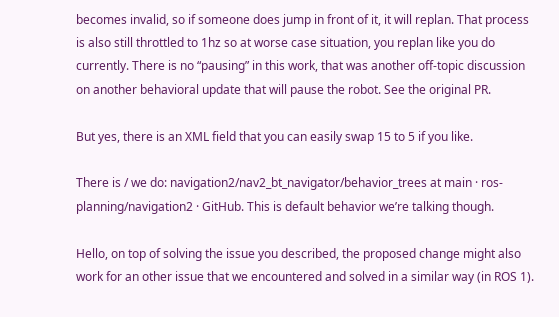becomes invalid, so if someone does jump in front of it, it will replan. That process is also still throttled to 1hz so at worse case situation, you replan like you do currently. There is no “pausing” in this work, that was another off-topic discussion on another behavioral update that will pause the robot. See the original PR.

But yes, there is an XML field that you can easily swap 15 to 5 if you like.

There is / we do: navigation2/nav2_bt_navigator/behavior_trees at main · ros-planning/navigation2 · GitHub. This is default behavior we’re talking though.

Hello, on top of solving the issue you described, the proposed change might also work for an other issue that we encountered and solved in a similar way (in ROS 1).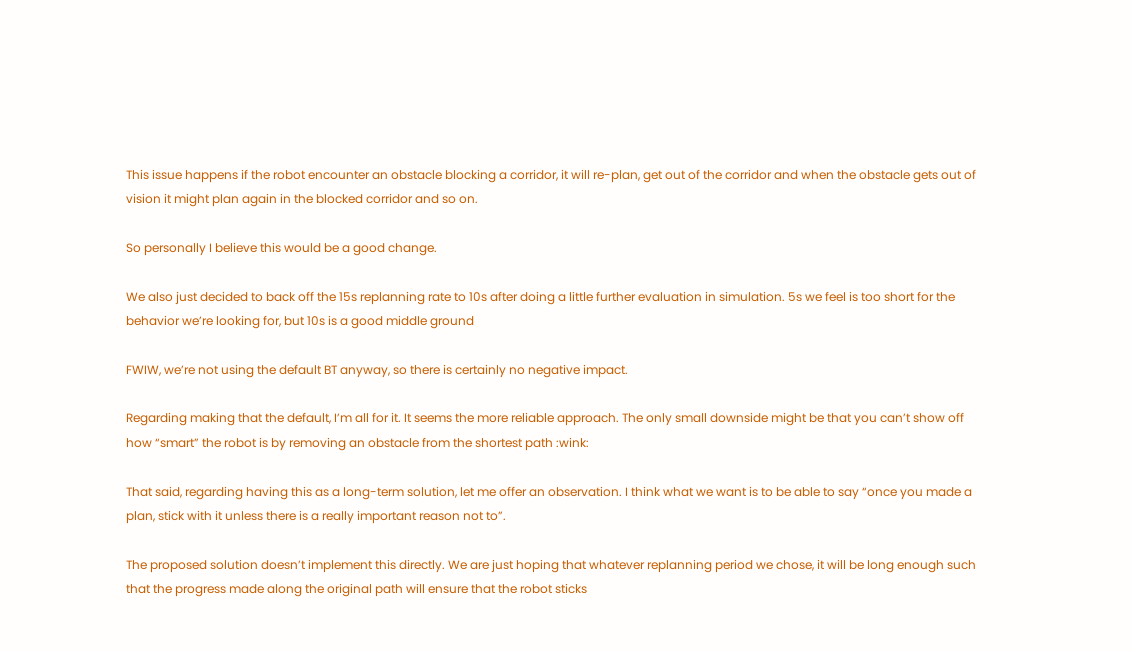This issue happens if the robot encounter an obstacle blocking a corridor, it will re-plan, get out of the corridor and when the obstacle gets out of vision it might plan again in the blocked corridor and so on.

So personally I believe this would be a good change.

We also just decided to back off the 15s replanning rate to 10s after doing a little further evaluation in simulation. 5s we feel is too short for the behavior we’re looking for, but 10s is a good middle ground

FWIW, we’re not using the default BT anyway, so there is certainly no negative impact.

Regarding making that the default, I’m all for it. It seems the more reliable approach. The only small downside might be that you can’t show off how “smart” the robot is by removing an obstacle from the shortest path :wink:

That said, regarding having this as a long-term solution, let me offer an observation. I think what we want is to be able to say “once you made a plan, stick with it unless there is a really important reason not to”.

The proposed solution doesn’t implement this directly. We are just hoping that whatever replanning period we chose, it will be long enough such that the progress made along the original path will ensure that the robot sticks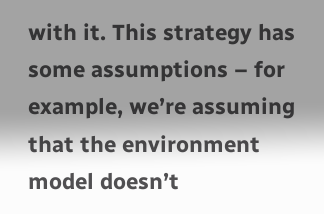with it. This strategy has some assumptions – for example, we’re assuming that the environment model doesn’t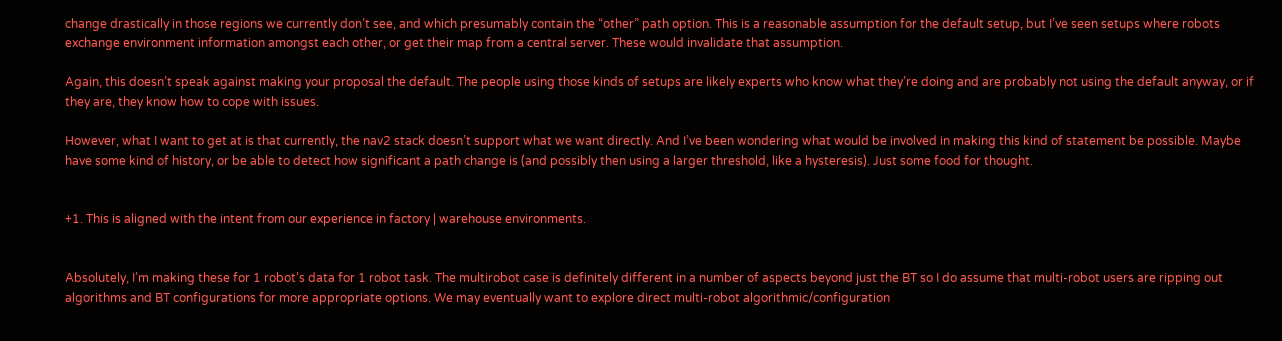change drastically in those regions we currently don’t see, and which presumably contain the “other” path option. This is a reasonable assumption for the default setup, but I’ve seen setups where robots exchange environment information amongst each other, or get their map from a central server. These would invalidate that assumption.

Again, this doesn’t speak against making your proposal the default. The people using those kinds of setups are likely experts who know what they’re doing and are probably not using the default anyway, or if they are, they know how to cope with issues.

However, what I want to get at is that currently, the nav2 stack doesn’t support what we want directly. And I’ve been wondering what would be involved in making this kind of statement be possible. Maybe have some kind of history, or be able to detect how significant a path change is (and possibly then using a larger threshold, like a hysteresis). Just some food for thought.


+1. This is aligned with the intent from our experience in factory | warehouse environments.


Absolutely, I’m making these for 1 robot’s data for 1 robot task. The multirobot case is definitely different in a number of aspects beyond just the BT so I do assume that multi-robot users are ripping out algorithms and BT configurations for more appropriate options. We may eventually want to explore direct multi-robot algorithmic/configuration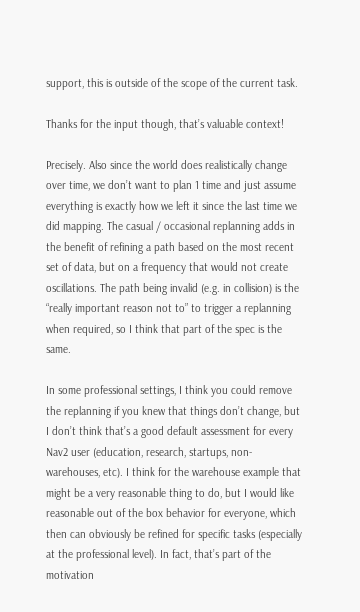support, this is outside of the scope of the current task.

Thanks for the input though, that’s valuable context!

Precisely. Also since the world does realistically change over time, we don’t want to plan 1 time and just assume everything is exactly how we left it since the last time we did mapping. The casual / occasional replanning adds in the benefit of refining a path based on the most recent set of data, but on a frequency that would not create oscillations. The path being invalid (e.g. in collision) is the “really important reason not to” to trigger a replanning when required, so I think that part of the spec is the same.

In some professional settings, I think you could remove the replanning if you knew that things don’t change, but I don’t think that’s a good default assessment for every Nav2 user (education, research, startups, non-warehouses, etc). I think for the warehouse example that might be a very reasonable thing to do, but I would like reasonable out of the box behavior for everyone, which then can obviously be refined for specific tasks (especially at the professional level). In fact, that’s part of the motivation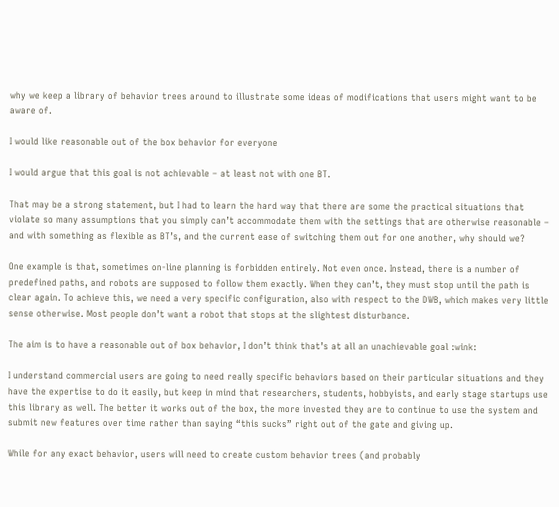why we keep a library of behavior trees around to illustrate some ideas of modifications that users might want to be aware of.

I would like reasonable out of the box behavior for everyone

I would argue that this goal is not achievable – at least not with one BT.

That may be a strong statement, but I had to learn the hard way that there are some the practical situations that violate so many assumptions that you simply can’t accommodate them with the settings that are otherwise reasonable – and with something as flexible as BT’s, and the current ease of switching them out for one another, why should we?

One example is that, sometimes on-line planning is forbidden entirely. Not even once. Instead, there is a number of predefined paths, and robots are supposed to follow them exactly. When they can’t, they must stop until the path is clear again. To achieve this, we need a very specific configuration, also with respect to the DWB, which makes very little sense otherwise. Most people don’t want a robot that stops at the slightest disturbance.

The aim is to have a reasonable out of box behavior, I don’t think that’s at all an unachievable goal :wink:

I understand commercial users are going to need really specific behaviors based on their particular situations and they have the expertise to do it easily, but keep in mind that researchers, students, hobbyists, and early stage startups use this library as well. The better it works out of the box, the more invested they are to continue to use the system and submit new features over time rather than saying “this sucks” right out of the gate and giving up.

While for any exact behavior, users will need to create custom behavior trees (and probably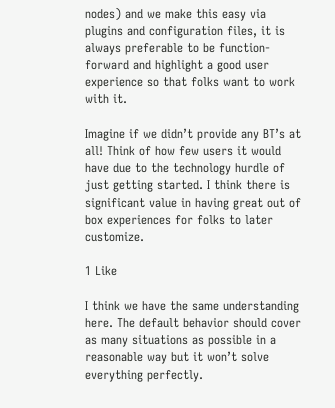nodes) and we make this easy via plugins and configuration files, it is always preferable to be function-forward and highlight a good user experience so that folks want to work with it.

Imagine if we didn’t provide any BT’s at all! Think of how few users it would have due to the technology hurdle of just getting started. I think there is significant value in having great out of box experiences for folks to later customize.

1 Like

I think we have the same understanding here. The default behavior should cover as many situations as possible in a reasonable way but it won’t solve everything perfectly.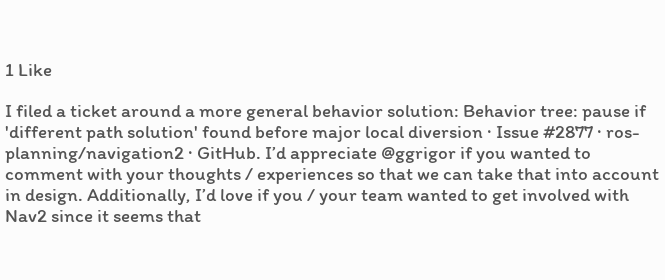1 Like

I filed a ticket around a more general behavior solution: Behavior tree: pause if 'different path solution' found before major local diversion · Issue #2877 · ros-planning/navigation2 · GitHub. I’d appreciate @ggrigor if you wanted to comment with your thoughts / experiences so that we can take that into account in design. Additionally, I’d love if you / your team wanted to get involved with Nav2 since it seems that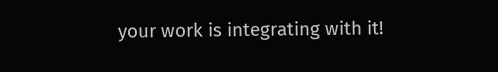your work is integrating with it!